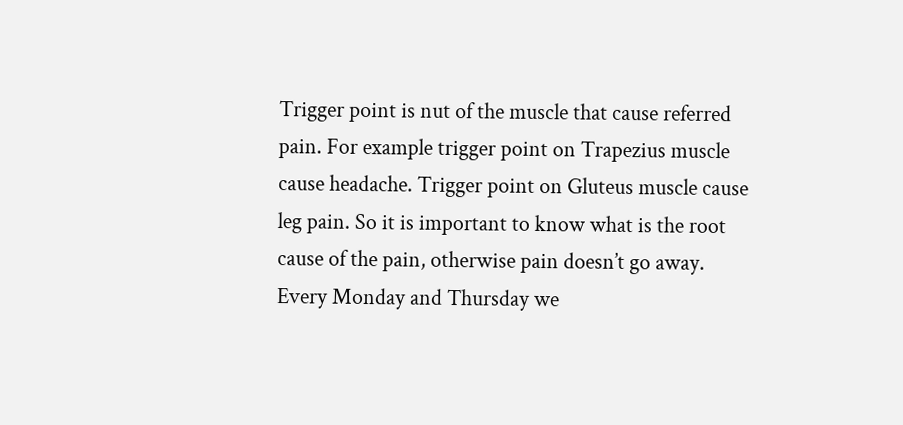Trigger point is nut of the muscle that cause referred pain. For example trigger point on Trapezius muscle cause headache. Trigger point on Gluteus muscle cause leg pain. So it is important to know what is the root cause of the pain, otherwise pain doesn’t go away. Every Monday and Thursday we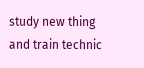study new thing and train technic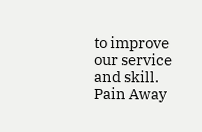to improve our service and skill.
Pain Away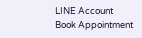LINE Account
Book Appointment